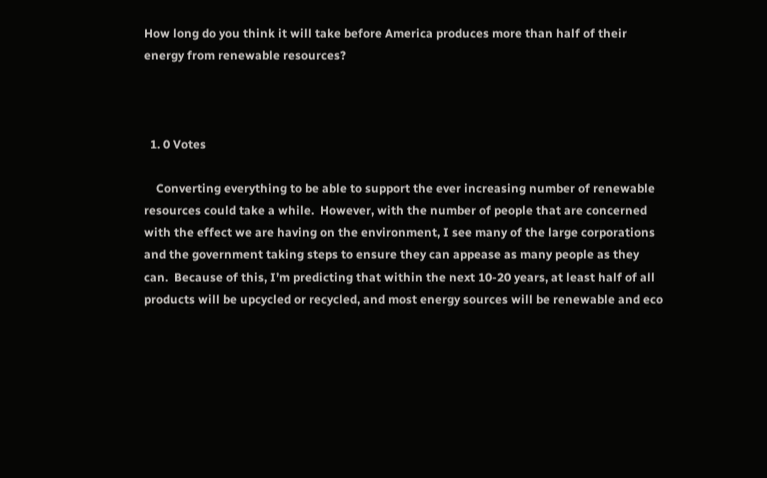How long do you think it will take before America produces more than half of their energy from renewable resources?



  1. 0 Votes

    Converting everything to be able to support the ever increasing number of renewable resources could take a while.  However, with the number of people that are concerned with the effect we are having on the environment, I see many of the large corporations and the government taking steps to ensure they can appease as many people as they can.  Because of this, I’m predicting that within the next 10-20 years, at least half of all products will be upcycled or recycled, and most energy sources will be renewable and eco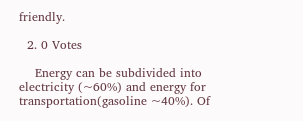friendly.

  2. 0 Votes

    Energy can be subdivided into electricity (~60%) and energy for transportation(gasoline ~40%). Of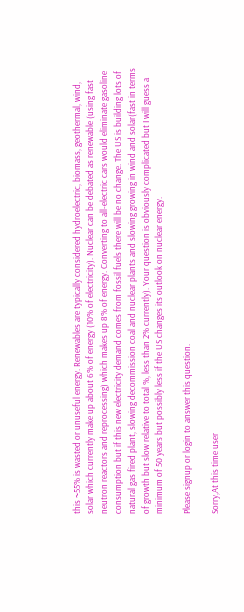this ~55% is wasted or unuseful energy. Renewables are typically considered hydroelectric, biomass, geothermal, wind, solar which currently make up about 6% of energy (10% of electricity). Nuclear can be debated as renewable (using fast neutron reactors and reprocessing) which makes up 8% of energy. Converting to all-electric cars would eliminate gasoline consumption but if this new electricity demand comes from fossil fuels there will be no change. The US is building lots of natural gas fired plant, slowing decommission coal and nuclear plants and slowing growing in wind and solar(fast in terms of growth but slow relative to total %, less than 2% currently). Your question is obviously complicated but I will guess a minimum of 50 years but possibly less if the US changes its outlook on nuclear energy.

Please signup or login to answer this question.

Sorry,At this time user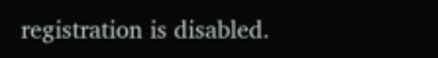registration is disabled.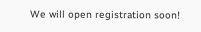We will open registration soon!